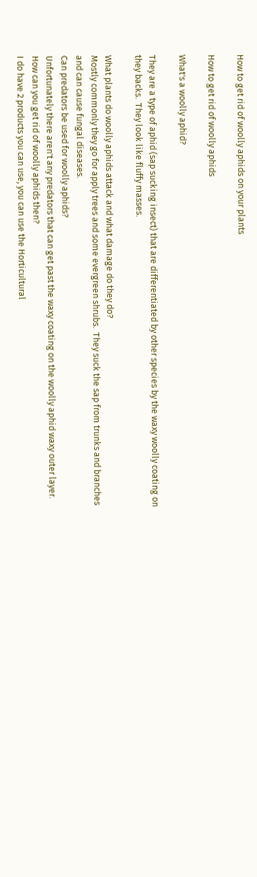How to get rid of woolly aphids on your plants

How to get rid of woolly aphids

What's a woolly aphid?

They are a type of aphid (sap sucking insect) that are differentiated by other species by the waxy woolly coating on they backs.  They look like fluffy masses.

What plants do woolly aphids attack and what damage do they do?
Mostly commonly they go for apply trees and some evergreen shrubs.  They suck the sap from trunks and branches and can cause fungal diseases.
Can predators be used for woolly aphids?
Unfortunately there aren't any predators that can get past the waxy coating on the woolly aphid waxy outer layer.
How can you get rid of woolly aphids then?
I do have 2 products you can use, you can use the Horticultural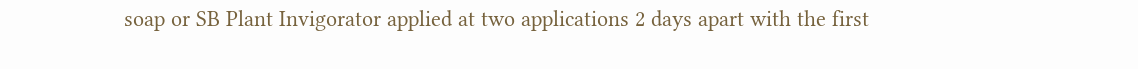soap or SB Plant Invigorator applied at two applications 2 days apart with the first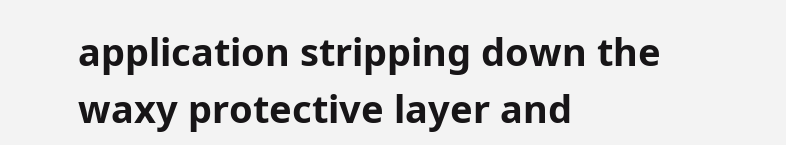application stripping down the waxy protective layer and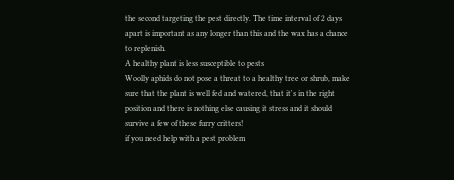the second targeting the pest directly. The time interval of 2 days apart is important as any longer than this and the wax has a chance to replenish.
A healthy plant is less susceptible to pests
Woolly aphids do not pose a threat to a healthy tree or shrub, make sure that the plant is well fed and watered, that it's in the right position and there is nothing else causing it stress and it should survive a few of these furry critters!
if you need help with a pest problem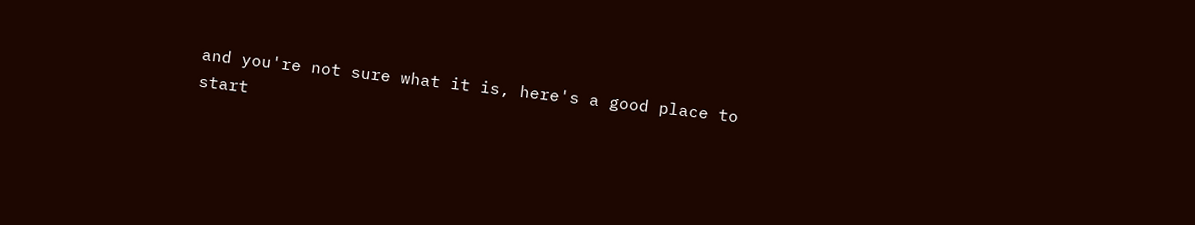and you're not sure what it is, here's a good place to start